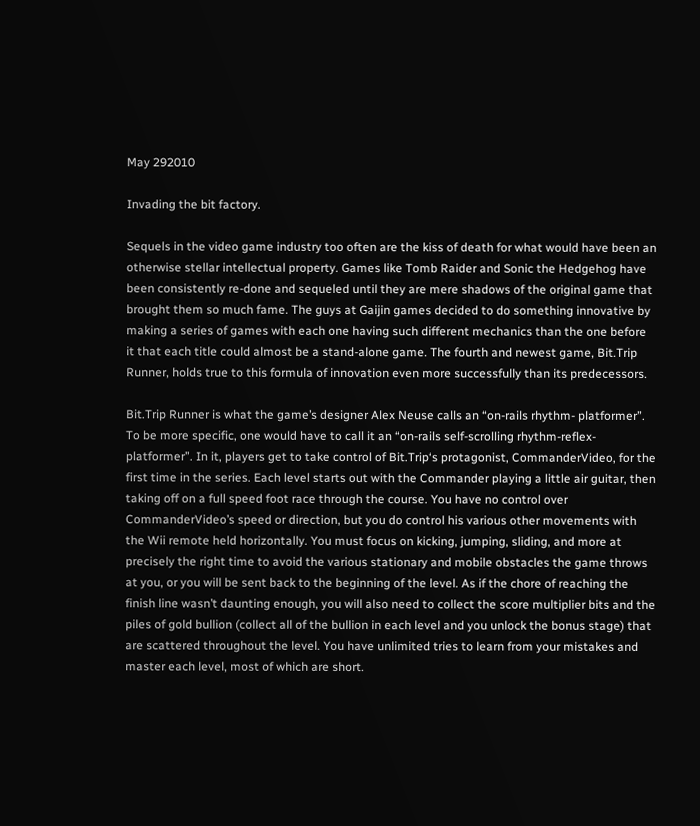May 292010

Invading the bit factory.

Sequels in the video game industry too often are the kiss of death for what would have been an otherwise stellar intellectual property. Games like Tomb Raider and Sonic the Hedgehog have been consistently re-done and sequeled until they are mere shadows of the original game that brought them so much fame. The guys at Gaijin games decided to do something innovative by making a series of games with each one having such different mechanics than the one before it that each title could almost be a stand-alone game. The fourth and newest game, Bit.Trip Runner, holds true to this formula of innovation even more successfully than its predecessors.

Bit.Trip Runner is what the game’s designer Alex Neuse calls an “on-rails rhythm- platformer”. To be more specific, one would have to call it an “on-rails self-scrolling rhythm-reflex-platformer”. In it, players get to take control of Bit.Trip‘s protagonist, CommanderVideo, for the first time in the series. Each level starts out with the Commander playing a little air guitar, then taking off on a full speed foot race through the course. You have no control over CommanderVideo’s speed or direction, but you do control his various other movements with the Wii remote held horizontally. You must focus on kicking, jumping, sliding, and more at precisely the right time to avoid the various stationary and mobile obstacles the game throws at you, or you will be sent back to the beginning of the level. As if the chore of reaching the finish line wasn’t daunting enough, you will also need to collect the score multiplier bits and the piles of gold bullion (collect all of the bullion in each level and you unlock the bonus stage) that are scattered throughout the level. You have unlimited tries to learn from your mistakes and master each level, most of which are short.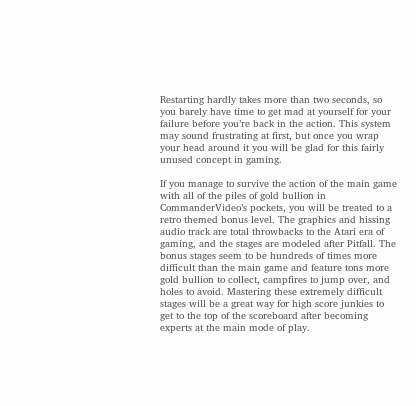Restarting hardly takes more than two seconds, so you barely have time to get mad at yourself for your failure before you’re back in the action. This system may sound frustrating at first, but once you wrap your head around it you will be glad for this fairly unused concept in gaming.

If you manage to survive the action of the main game with all of the piles of gold bullion in CommanderVideo’s pockets, you will be treated to a retro themed bonus level. The graphics and hissing audio track are total throwbacks to the Atari era of gaming, and the stages are modeled after Pitfall. The bonus stages seem to be hundreds of times more difficult than the main game and feature tons more gold bullion to collect, campfires to jump over, and holes to avoid. Mastering these extremely difficult stages will be a great way for high score junkies to get to the top of the scoreboard after becoming experts at the main mode of play.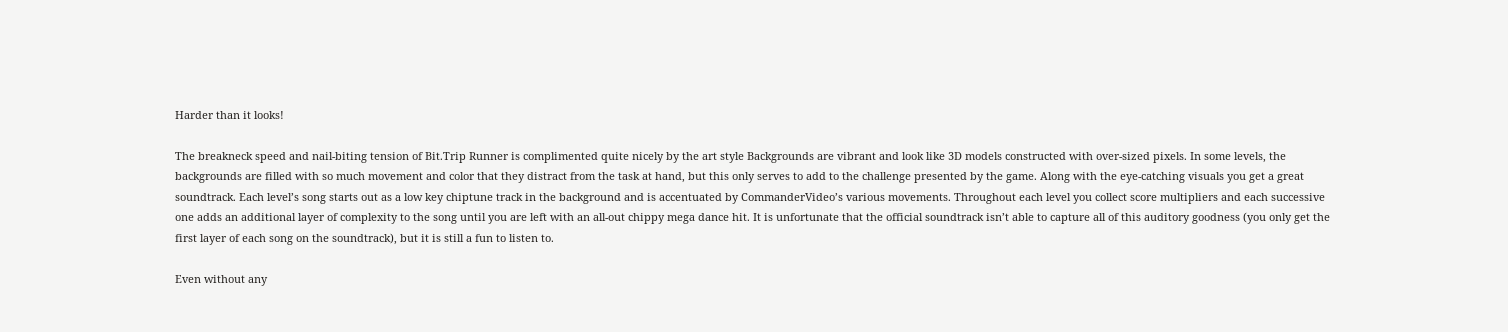Harder than it looks!

The breakneck speed and nail-biting tension of Bit.Trip Runner is complimented quite nicely by the art style Backgrounds are vibrant and look like 3D models constructed with over-sized pixels. In some levels, the backgrounds are filled with so much movement and color that they distract from the task at hand, but this only serves to add to the challenge presented by the game. Along with the eye-catching visuals you get a great soundtrack. Each level’s song starts out as a low key chiptune track in the background and is accentuated by CommanderVideo’s various movements. Throughout each level you collect score multipliers and each successive one adds an additional layer of complexity to the song until you are left with an all-out chippy mega dance hit. It is unfortunate that the official soundtrack isn’t able to capture all of this auditory goodness (you only get the first layer of each song on the soundtrack), but it is still a fun to listen to.

Even without any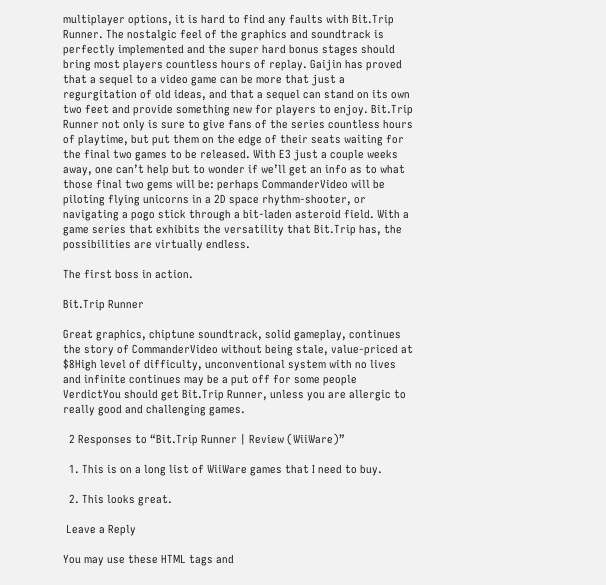multiplayer options, it is hard to find any faults with Bit.Trip Runner. The nostalgic feel of the graphics and soundtrack is perfectly implemented and the super hard bonus stages should bring most players countless hours of replay. Gaijin has proved that a sequel to a video game can be more that just a regurgitation of old ideas, and that a sequel can stand on its own two feet and provide something new for players to enjoy. Bit.Trip Runner not only is sure to give fans of the series countless hours of playtime, but put them on the edge of their seats waiting for the final two games to be released. With E3 just a couple weeks away, one can’t help but to wonder if we’ll get an info as to what those final two gems will be: perhaps CommanderVideo will be piloting flying unicorns in a 2D space rhythm-shooter, or navigating a pogo stick through a bit-laden asteroid field. With a game series that exhibits the versatility that Bit.Trip has, the possibilities are virtually endless.

The first boss in action.

Bit.Trip Runner

Great graphics, chiptune soundtrack, solid gameplay, continues the story of CommanderVideo without being stale, value-priced at $8High level of difficulty, unconventional system with no lives and infinite continues may be a put off for some people
VerdictYou should get Bit.Trip Runner, unless you are allergic to really good and challenging games.

  2 Responses to “Bit.Trip Runner | Review (WiiWare)”

  1. This is on a long list of WiiWare games that I need to buy.

  2. This looks great.

 Leave a Reply

You may use these HTML tags and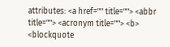attributes: <a href="" title=""> <abbr title=""> <acronym title=""> <b> <blockquote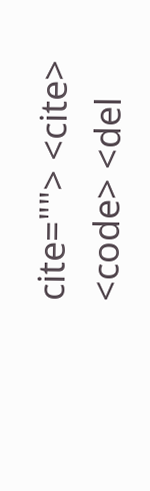cite=""> <cite> <code> <del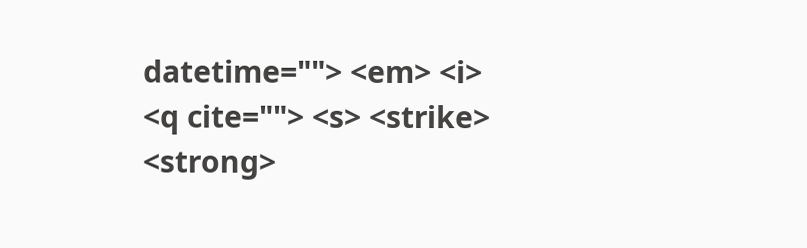datetime=""> <em> <i> <q cite=""> <s> <strike> <strong>